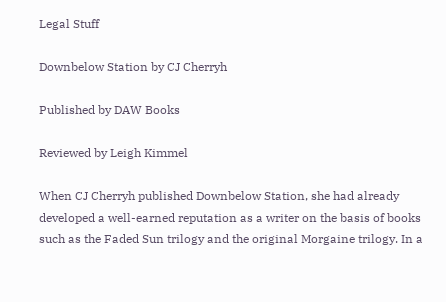Legal Stuff

Downbelow Station by CJ Cherryh

Published by DAW Books

Reviewed by Leigh Kimmel

When CJ Cherryh published Downbelow Station, she had already developed a well-earned reputation as a writer on the basis of books such as the Faded Sun trilogy and the original Morgaine trilogy. In a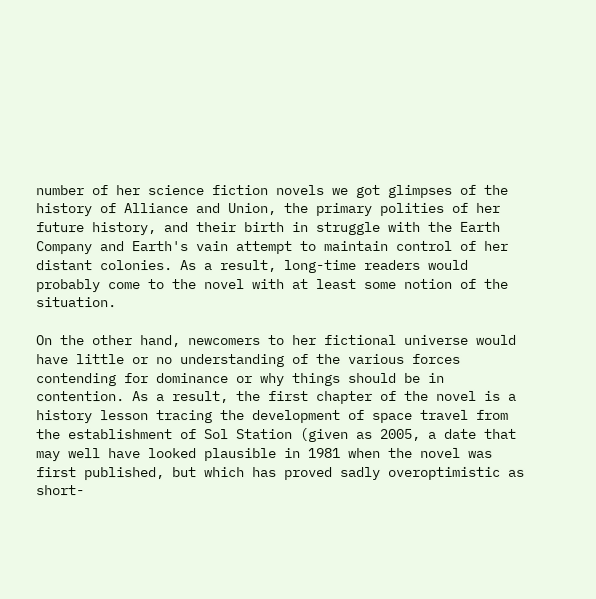number of her science fiction novels we got glimpses of the history of Alliance and Union, the primary polities of her future history, and their birth in struggle with the Earth Company and Earth's vain attempt to maintain control of her distant colonies. As a result, long-time readers would probably come to the novel with at least some notion of the situation.

On the other hand, newcomers to her fictional universe would have little or no understanding of the various forces contending for dominance or why things should be in contention. As a result, the first chapter of the novel is a history lesson tracing the development of space travel from the establishment of Sol Station (given as 2005, a date that may well have looked plausible in 1981 when the novel was first published, but which has proved sadly overoptimistic as short-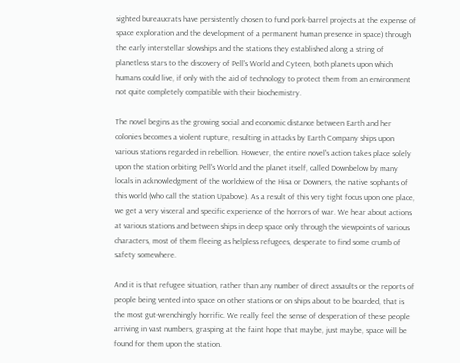sighted bureaucrats have persistently chosen to fund pork-barrel projects at the expense of space exploration and the development of a permanent human presence in space) through the early interstellar slowships and the stations they established along a string of planetless stars to the discovery of Pell's World and Cyteen, both planets upon which humans could live, if only with the aid of technology to protect them from an environment not quite completely compatible with their biochemistry.

The novel begins as the growing social and economic distance between Earth and her colonies becomes a violent rupture, resulting in attacks by Earth Company ships upon various stations regarded in rebellion. However, the entire novel's action takes place solely upon the station orbiting Pell's World and the planet itself, called Downbelow by many locals in acknowledgment of the worldview of the Hisa or Downers, the native sophants of this world (who call the station Upabove). As a result of this very tight focus upon one place, we get a very visceral and specific experience of the horrors of war. We hear about actions at various stations and between ships in deep space only through the viewpoints of various characters, most of them fleeing as helpless refugees, desperate to find some crumb of safety somewhere.

And it is that refugee situation, rather than any number of direct assaults or the reports of people being vented into space on other stations or on ships about to be boarded, that is the most gut-wrenchingly horrific. We really feel the sense of desperation of these people arriving in vast numbers, grasping at the faint hope that maybe, just maybe, space will be found for them upon the station.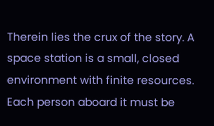Therein lies the crux of the story. A space station is a small, closed environment with finite resources. Each person aboard it must be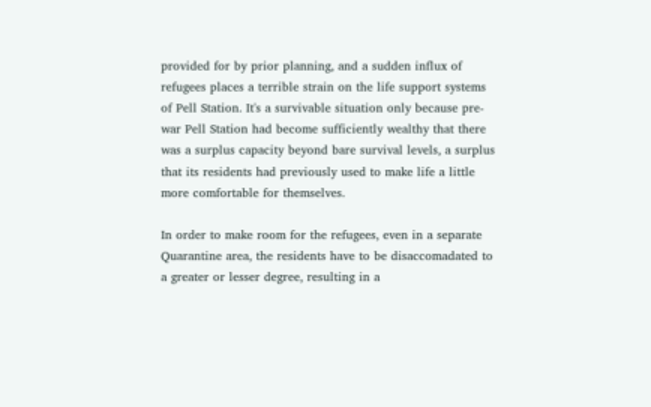provided for by prior planning, and a sudden influx of refugees places a terrible strain on the life support systems of Pell Station. It's a survivable situation only because pre-war Pell Station had become sufficiently wealthy that there was a surplus capacity beyond bare survival levels, a surplus that its residents had previously used to make life a little more comfortable for themselves.

In order to make room for the refugees, even in a separate Quarantine area, the residents have to be disaccomadated to a greater or lesser degree, resulting in a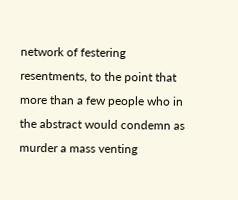network of festering resentments, to the point that more than a few people who in the abstract would condemn as murder a mass venting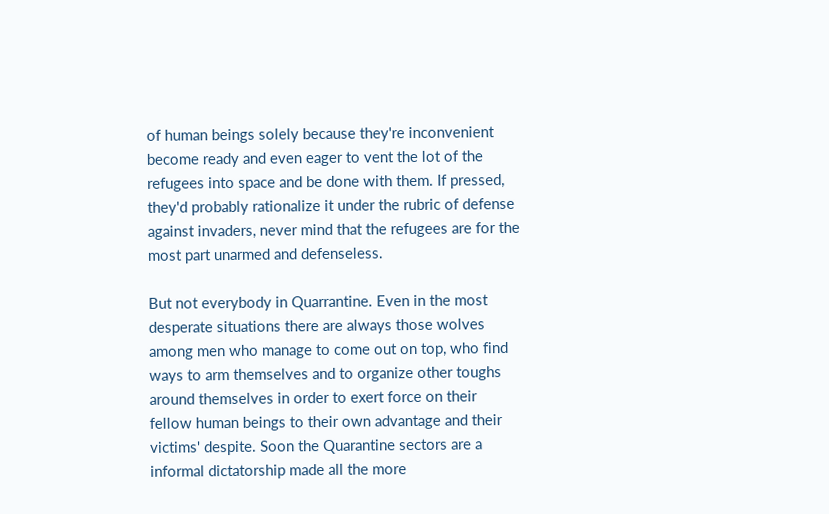of human beings solely because they're inconvenient become ready and even eager to vent the lot of the refugees into space and be done with them. If pressed, they'd probably rationalize it under the rubric of defense against invaders, never mind that the refugees are for the most part unarmed and defenseless.

But not everybody in Quarrantine. Even in the most desperate situations there are always those wolves among men who manage to come out on top, who find ways to arm themselves and to organize other toughs around themselves in order to exert force on their fellow human beings to their own advantage and their victims' despite. Soon the Quarantine sectors are a informal dictatorship made all the more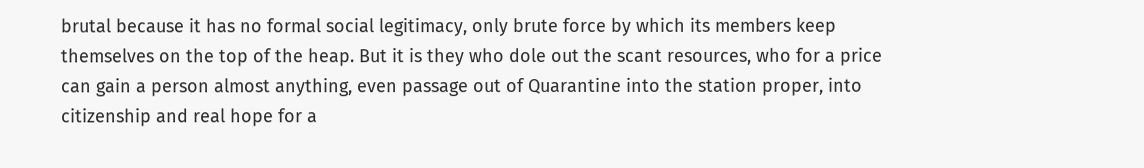brutal because it has no formal social legitimacy, only brute force by which its members keep themselves on the top of the heap. But it is they who dole out the scant resources, who for a price can gain a person almost anything, even passage out of Quarantine into the station proper, into citizenship and real hope for a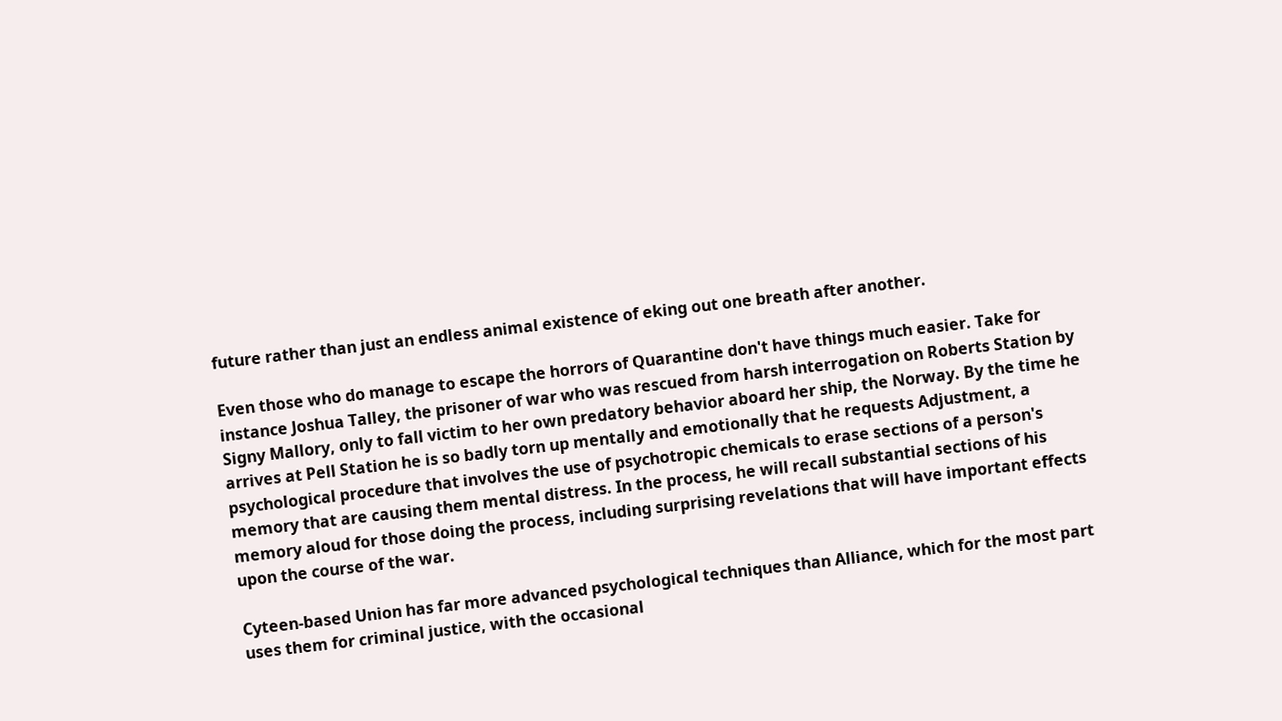future rather than just an endless animal existence of eking out one breath after another.

Even those who do manage to escape the horrors of Quarantine don't have things much easier. Take for instance Joshua Talley, the prisoner of war who was rescued from harsh interrogation on Roberts Station by Signy Mallory, only to fall victim to her own predatory behavior aboard her ship, the Norway. By the time he arrives at Pell Station he is so badly torn up mentally and emotionally that he requests Adjustment, a psychological procedure that involves the use of psychotropic chemicals to erase sections of a person's memory that are causing them mental distress. In the process, he will recall substantial sections of his memory aloud for those doing the process, including surprising revelations that will have important effects upon the course of the war.

Cyteen-based Union has far more advanced psychological techniques than Alliance, which for the most part uses them for criminal justice, with the occasional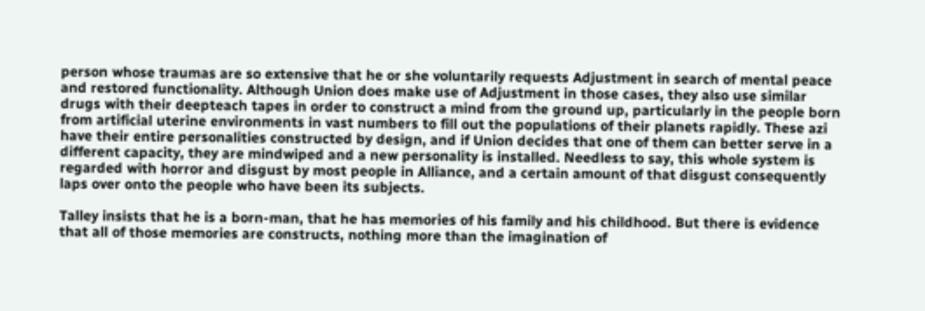person whose traumas are so extensive that he or she voluntarily requests Adjustment in search of mental peace and restored functionality. Although Union does make use of Adjustment in those cases, they also use similar drugs with their deepteach tapes in order to construct a mind from the ground up, particularly in the people born from artificial uterine environments in vast numbers to fill out the populations of their planets rapidly. These azi have their entire personalities constructed by design, and if Union decides that one of them can better serve in a different capacity, they are mindwiped and a new personality is installed. Needless to say, this whole system is regarded with horror and disgust by most people in Alliance, and a certain amount of that disgust consequently laps over onto the people who have been its subjects.

Talley insists that he is a born-man, that he has memories of his family and his childhood. But there is evidence that all of those memories are constructs, nothing more than the imagination of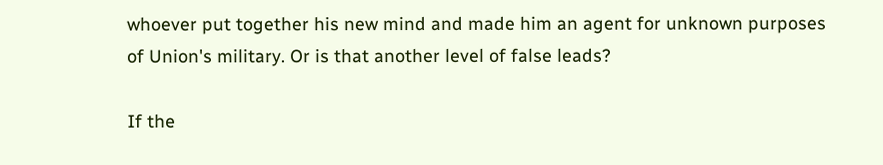whoever put together his new mind and made him an agent for unknown purposes of Union's military. Or is that another level of false leads?

If the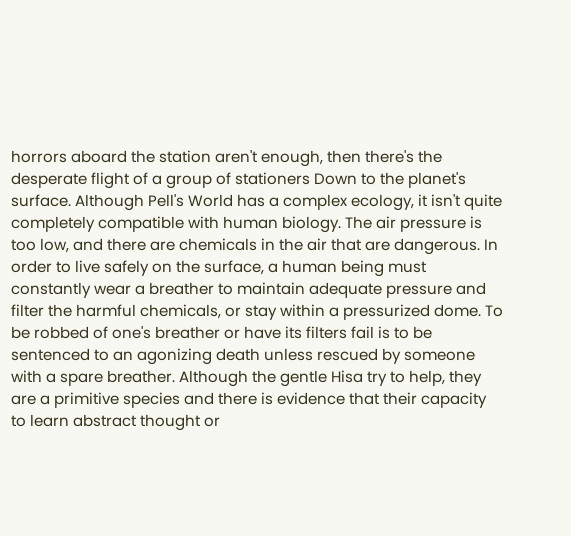horrors aboard the station aren't enough, then there's the desperate flight of a group of stationers Down to the planet's surface. Although Pell's World has a complex ecology, it isn't quite completely compatible with human biology. The air pressure is too low, and there are chemicals in the air that are dangerous. In order to live safely on the surface, a human being must constantly wear a breather to maintain adequate pressure and filter the harmful chemicals, or stay within a pressurized dome. To be robbed of one's breather or have its filters fail is to be sentenced to an agonizing death unless rescued by someone with a spare breather. Although the gentle Hisa try to help, they are a primitive species and there is evidence that their capacity to learn abstract thought or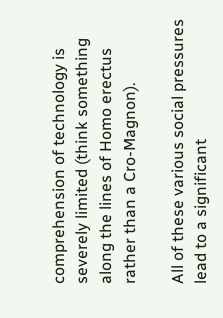comprehension of technology is severely limited (think something along the lines of Homo erectus rather than a Cro-Magnon).

All of these various social pressures lead to a significant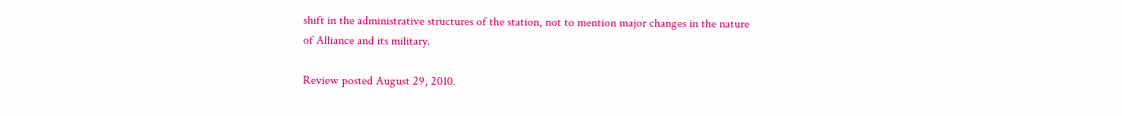shift in the administrative structures of the station, not to mention major changes in the nature of Alliance and its military.

Review posted August 29, 2010.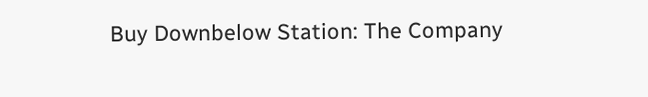Buy Downbelow Station: The Company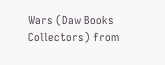Wars (Daw Books Collectors) from